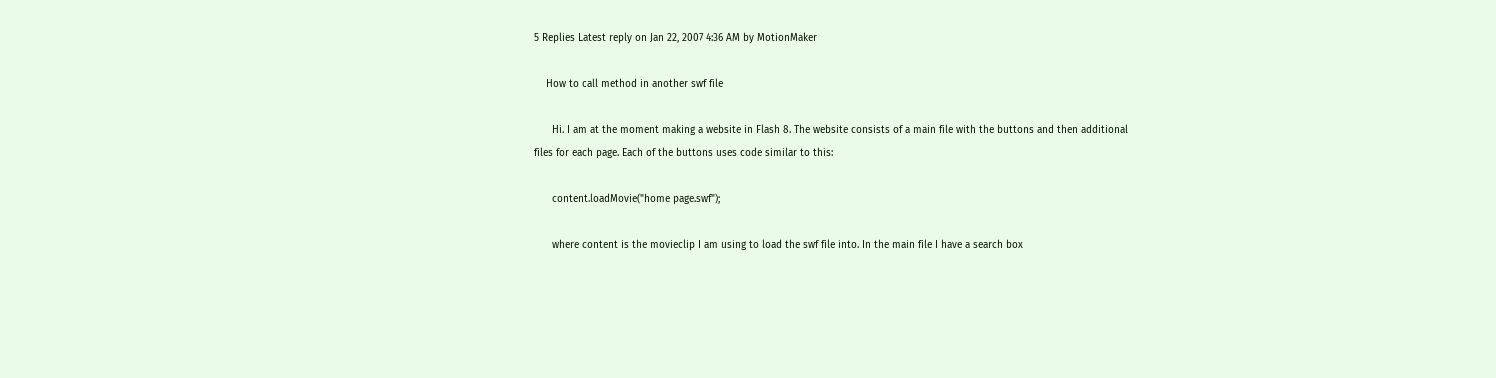5 Replies Latest reply on Jan 22, 2007 4:36 AM by MotionMaker

    How to call method in another swf file

      Hi. I am at the moment making a website in Flash 8. The website consists of a main file with the buttons and then additional files for each page. Each of the buttons uses code similar to this:

      content.loadMovie("home page.swf");

      where content is the movieclip I am using to load the swf file into. In the main file I have a search box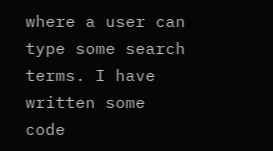where a user can type some search terms. I have written some code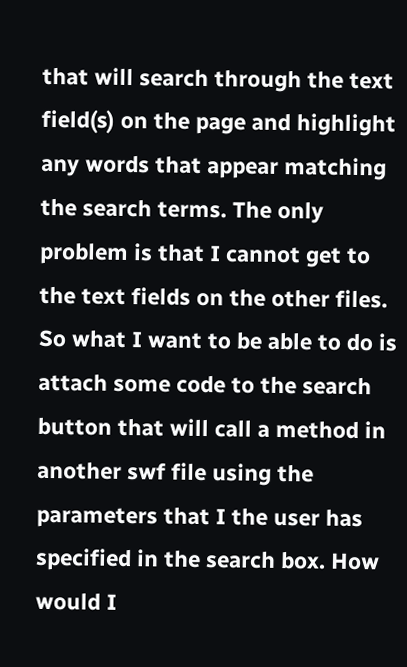that will search through the text field(s) on the page and highlight any words that appear matching the search terms. The only problem is that I cannot get to the text fields on the other files. So what I want to be able to do is attach some code to the search button that will call a method in another swf file using the parameters that I the user has specified in the search box. How would I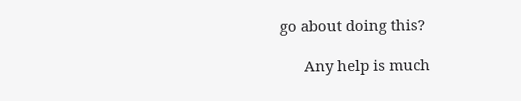go about doing this?

      Any help is much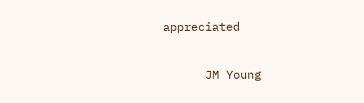appreciated

      JM Young